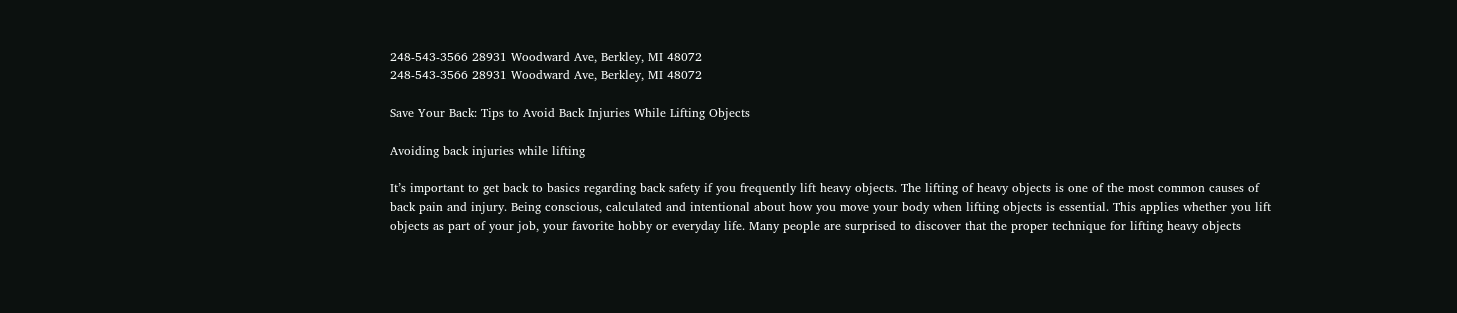248-543-3566 28931 Woodward Ave, Berkley, MI 48072
248-543-3566 28931 Woodward Ave, Berkley, MI 48072

Save Your Back: Tips to Avoid Back Injuries While Lifting Objects

Avoiding back injuries while lifting

It’s important to get back to basics regarding back safety if you frequently lift heavy objects. The lifting of heavy objects is one of the most common causes of back pain and injury. Being conscious, calculated and intentional about how you move your body when lifting objects is essential. This applies whether you lift objects as part of your job, your favorite hobby or everyday life. Many people are surprised to discover that the proper technique for lifting heavy objects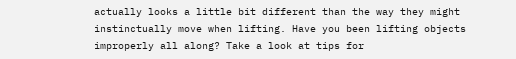actually looks a little bit different than the way they might instinctually move when lifting. Have you been lifting objects improperly all along? Take a look at tips for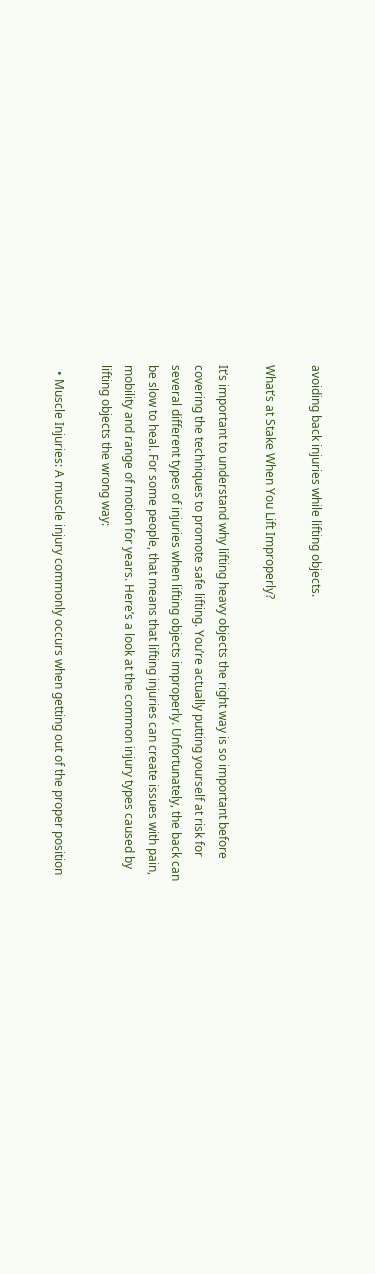avoiding back injuries while lifting objects.

What’s at Stake When You Lift Improperly?

It’s important to understand why lifting heavy objects the right way is so important before covering the techniques to promote safe lifting. You’re actually putting yourself at risk for several different types of injuries when lifting objects improperly. Unfortunately, the back can be slow to heal. For some people, that means that lifting injuries can create issues with pain, mobility and range of motion for years. Here’s a look at the common injury types caused by lifting objects the wrong way:

  • Muscle Injuries: A muscle injury commonly occurs when getting out of the proper position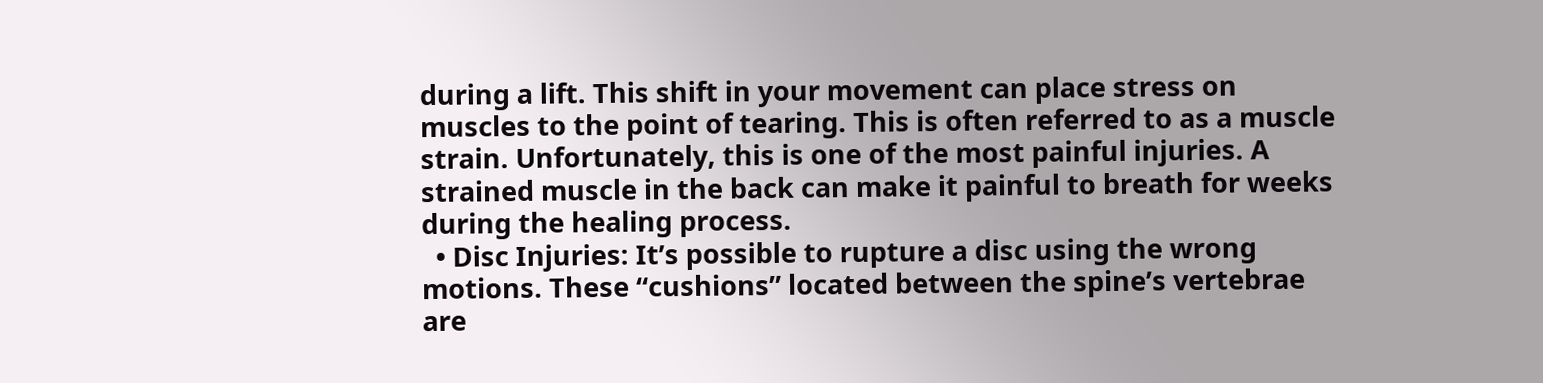during a lift. This shift in your movement can place stress on muscles to the point of tearing. This is often referred to as a muscle strain. Unfortunately, this is one of the most painful injuries. A strained muscle in the back can make it painful to breath for weeks during the healing process.
  • Disc Injuries: It’s possible to rupture a disc using the wrong motions. These “cushions” located between the spine’s vertebrae are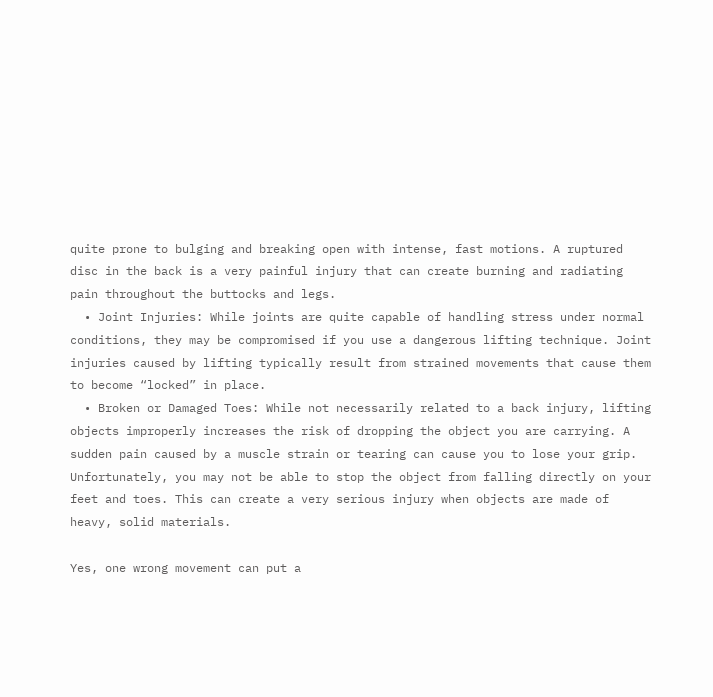quite prone to bulging and breaking open with intense, fast motions. A ruptured disc in the back is a very painful injury that can create burning and radiating pain throughout the buttocks and legs.
  • Joint Injuries: While joints are quite capable of handling stress under normal conditions, they may be compromised if you use a dangerous lifting technique. Joint injuries caused by lifting typically result from strained movements that cause them to become “locked” in place.
  • Broken or Damaged Toes: While not necessarily related to a back injury, lifting objects improperly increases the risk of dropping the object you are carrying. A sudden pain caused by a muscle strain or tearing can cause you to lose your grip. Unfortunately, you may not be able to stop the object from falling directly on your feet and toes. This can create a very serious injury when objects are made of heavy, solid materials.

Yes, one wrong movement can put a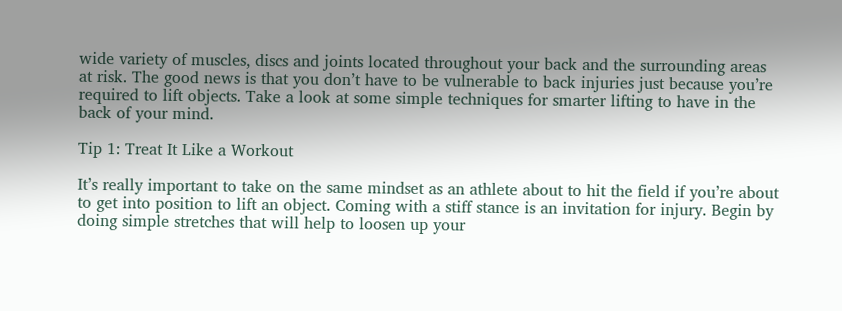wide variety of muscles, discs and joints located throughout your back and the surrounding areas at risk. The good news is that you don’t have to be vulnerable to back injuries just because you’re required to lift objects. Take a look at some simple techniques for smarter lifting to have in the back of your mind.

Tip 1: Treat It Like a Workout

It’s really important to take on the same mindset as an athlete about to hit the field if you’re about to get into position to lift an object. Coming with a stiff stance is an invitation for injury. Begin by doing simple stretches that will help to loosen up your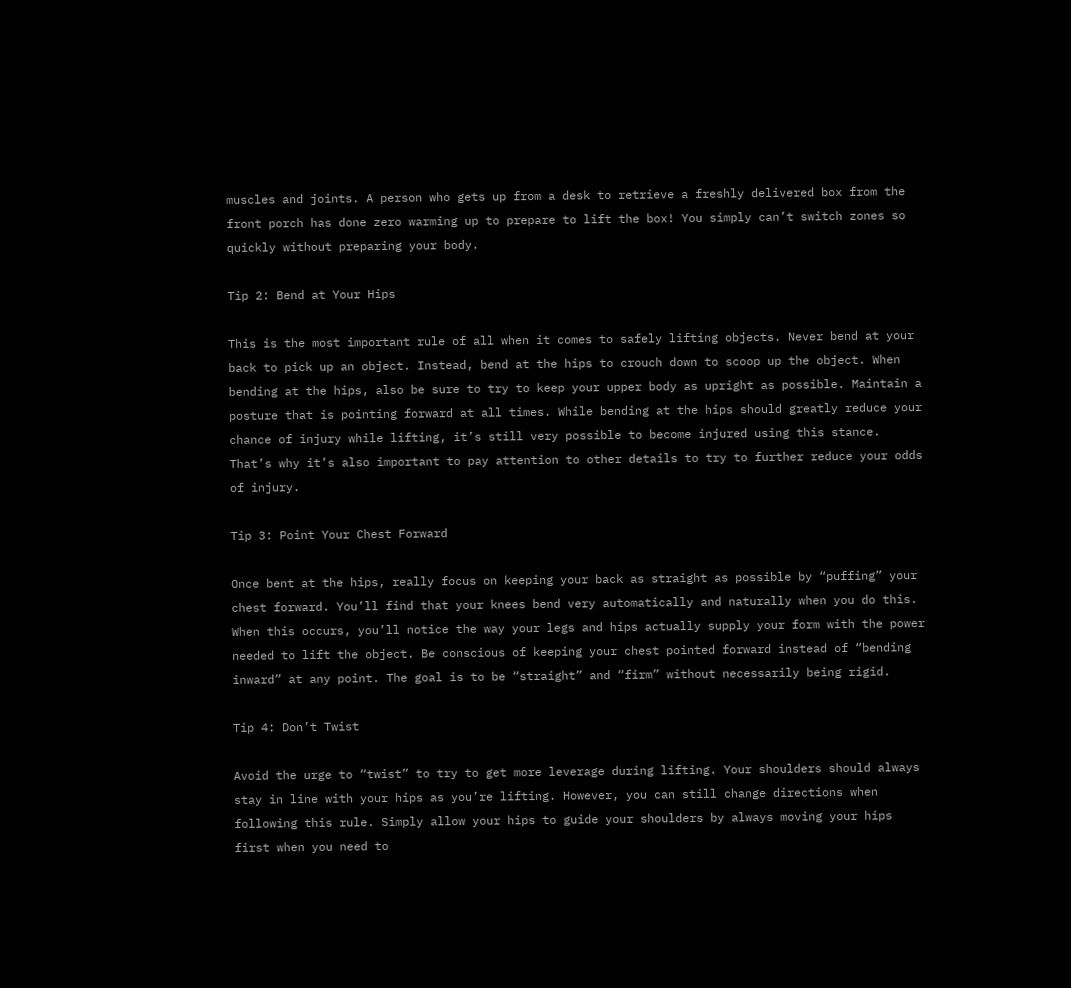muscles and joints. A person who gets up from a desk to retrieve a freshly delivered box from the front porch has done zero warming up to prepare to lift the box! You simply can’t switch zones so quickly without preparing your body.

Tip 2: Bend at Your Hips

This is the most important rule of all when it comes to safely lifting objects. Never bend at your back to pick up an object. Instead, bend at the hips to crouch down to scoop up the object. When bending at the hips, also be sure to try to keep your upper body as upright as possible. Maintain a posture that is pointing forward at all times. While bending at the hips should greatly reduce your chance of injury while lifting, it’s still very possible to become injured using this stance. That’s why it’s also important to pay attention to other details to try to further reduce your odds of injury.

Tip 3: Point Your Chest Forward

Once bent at the hips, really focus on keeping your back as straight as possible by “puffing” your chest forward. You’ll find that your knees bend very automatically and naturally when you do this. When this occurs, you’ll notice the way your legs and hips actually supply your form with the power needed to lift the object. Be conscious of keeping your chest pointed forward instead of “bending inward” at any point. The goal is to be “straight” and “firm” without necessarily being rigid.

Tip 4: Don’t Twist

Avoid the urge to “twist” to try to get more leverage during lifting. Your shoulders should always stay in line with your hips as you’re lifting. However, you can still change directions when following this rule. Simply allow your hips to guide your shoulders by always moving your hips first when you need to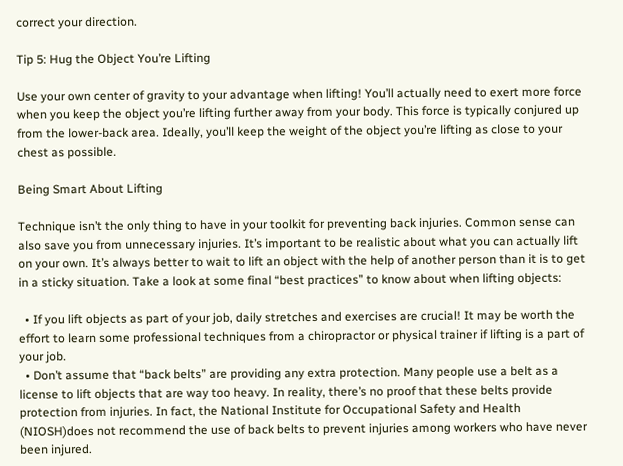correct your direction.

Tip 5: Hug the Object You’re Lifting

Use your own center of gravity to your advantage when lifting! You’ll actually need to exert more force when you keep the object you’re lifting further away from your body. This force is typically conjured up from the lower-back area. Ideally, you’ll keep the weight of the object you’re lifting as close to your chest as possible.

Being Smart About Lifting

Technique isn’t the only thing to have in your toolkit for preventing back injuries. Common sense can also save you from unnecessary injuries. It’s important to be realistic about what you can actually lift on your own. It’s always better to wait to lift an object with the help of another person than it is to get in a sticky situation. Take a look at some final “best practices” to know about when lifting objects:

  • If you lift objects as part of your job, daily stretches and exercises are crucial! It may be worth the effort to learn some professional techniques from a chiropractor or physical trainer if lifting is a part of your job.
  • Don’t assume that “back belts” are providing any extra protection. Many people use a belt as a license to lift objects that are way too heavy. In reality, there’s no proof that these belts provide protection from injuries. In fact, the National Institute for Occupational Safety and Health (NIOSH)does not recommend the use of back belts to prevent injuries among workers who have never been injured.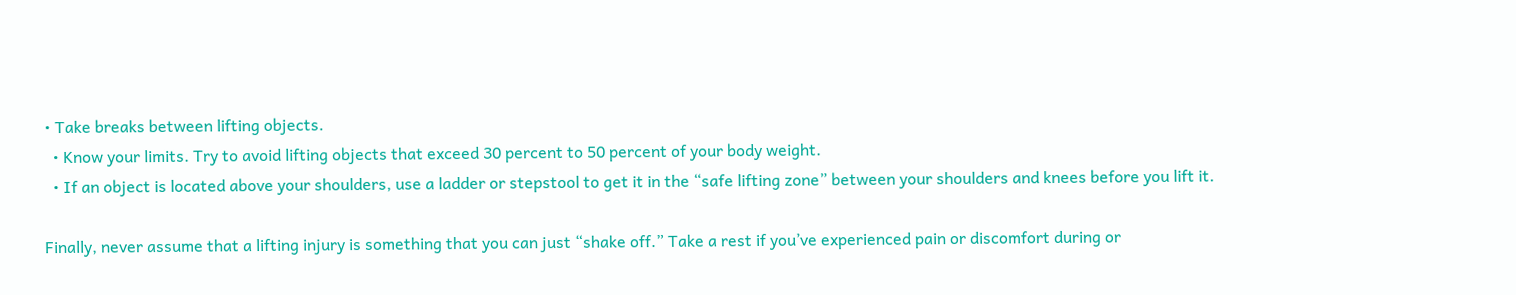• Take breaks between lifting objects.
  • Know your limits. Try to avoid lifting objects that exceed 30 percent to 50 percent of your body weight.
  • If an object is located above your shoulders, use a ladder or stepstool to get it in the “safe lifting zone” between your shoulders and knees before you lift it.

Finally, never assume that a lifting injury is something that you can just “shake off.” Take a rest if you’ve experienced pain or discomfort during or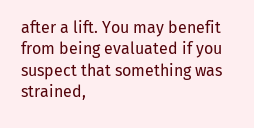after a lift. You may benefit from being evaluated if you suspect that something was strained,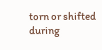torn or shifted during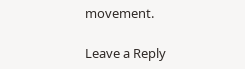movement.

Leave a Reply